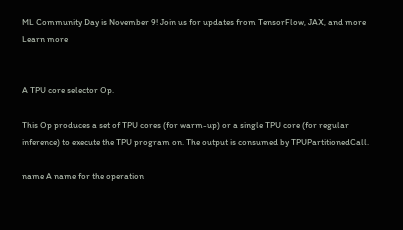ML Community Day is November 9! Join us for updates from TensorFlow, JAX, and more Learn more


A TPU core selector Op.

This Op produces a set of TPU cores (for warm-up) or a single TPU core (for regular inference) to execute the TPU program on. The output is consumed by TPUPartitionedCall.

name A name for the operation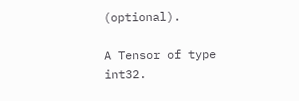(optional).

A Tensor of type int32.